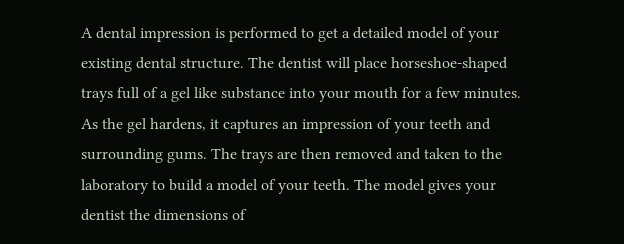A dental impression is performed to get a detailed model of your existing dental structure. The dentist will place horseshoe-shaped trays full of a gel like substance into your mouth for a few minutes. As the gel hardens, it captures an impression of your teeth and surrounding gums. The trays are then removed and taken to the laboratory to build a model of your teeth. The model gives your dentist the dimensions of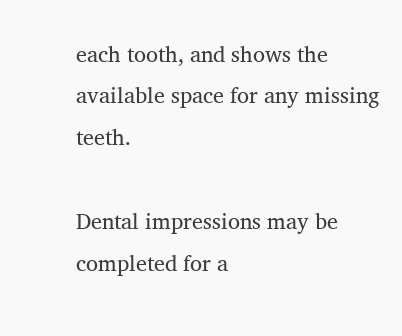each tooth, and shows the available space for any missing teeth.

Dental impressions may be completed for a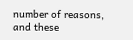number of reasons, and these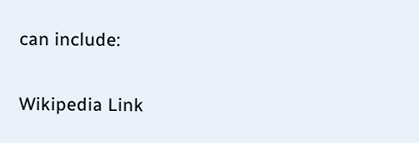can include:

Wikipedia Link